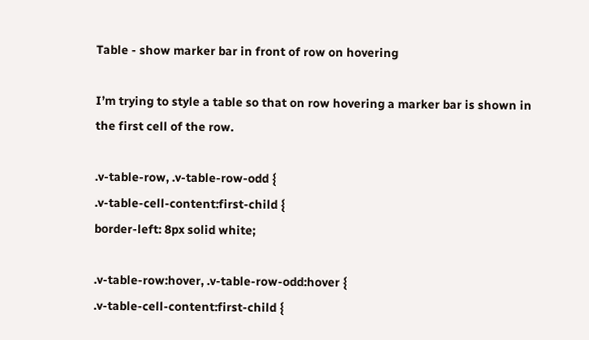Table - show marker bar in front of row on hovering

I’m trying to style a table so that on row hovering a marker bar is shown in the first cell of the row.

.v-table-row, .v-table-row-odd {
.v-table-cell-content:first-child {
border-left: 8px solid white;

.v-table-row:hover, .v-table-row-odd:hover {
.v-table-cell-content:first-child {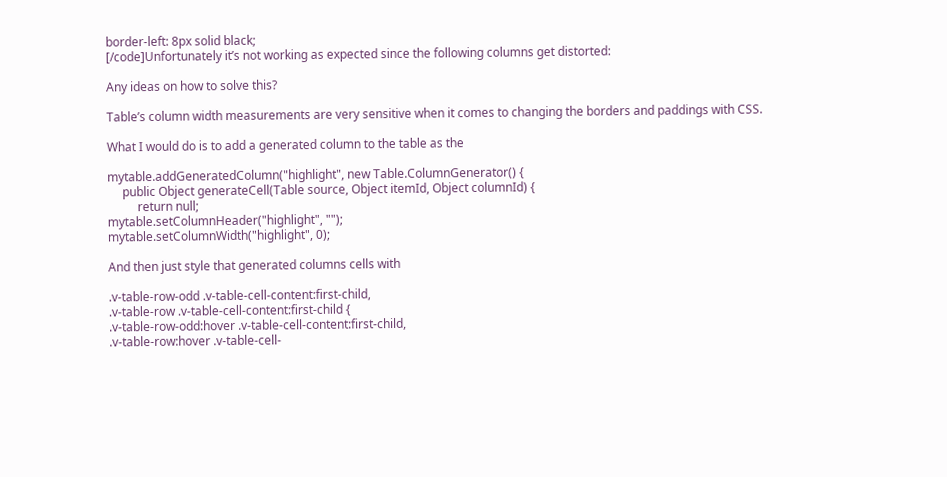border-left: 8px solid black;
[/code]Unfortunately it’s not working as expected since the following columns get distorted:

Any ideas on how to solve this?

Table’s column width measurements are very sensitive when it comes to changing the borders and paddings with CSS.

What I would do is to add a generated column to the table as the

mytable.addGeneratedColumn("highlight", new Table.ColumnGenerator() {
     public Object generateCell(Table source, Object itemId, Object columnId) {
          return null;
mytable.setColumnHeader("highlight", "");
mytable.setColumnWidth("highlight", 0);

And then just style that generated columns cells with

.v-table-row-odd .v-table-cell-content:first-child,
.v-table-row .v-table-cell-content:first-child {
.v-table-row-odd:hover .v-table-cell-content:first-child,
.v-table-row:hover .v-table-cell-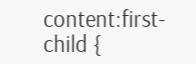content:first-child {